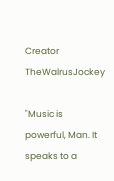Creator TheWalrusJockey

"Music is powerful, Man. It speaks to a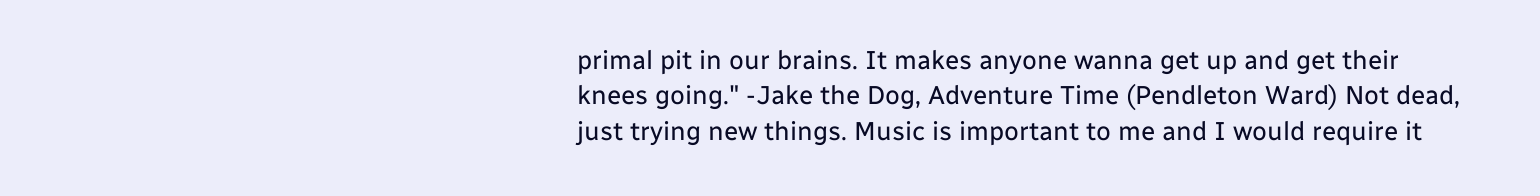primal pit in our brains. It makes anyone wanna get up and get their knees going." -Jake the Dog, Adventure Time (Pendleton Ward) Not dead, just trying new things. Music is important to me and I would require it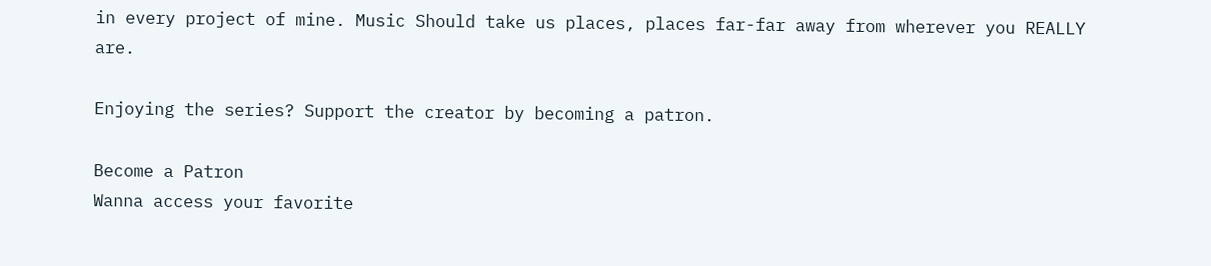in every project of mine. Music Should take us places, places far-far away from wherever you REALLY are.

Enjoying the series? Support the creator by becoming a patron.

Become a Patron
Wanna access your favorite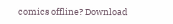comics offline? Download